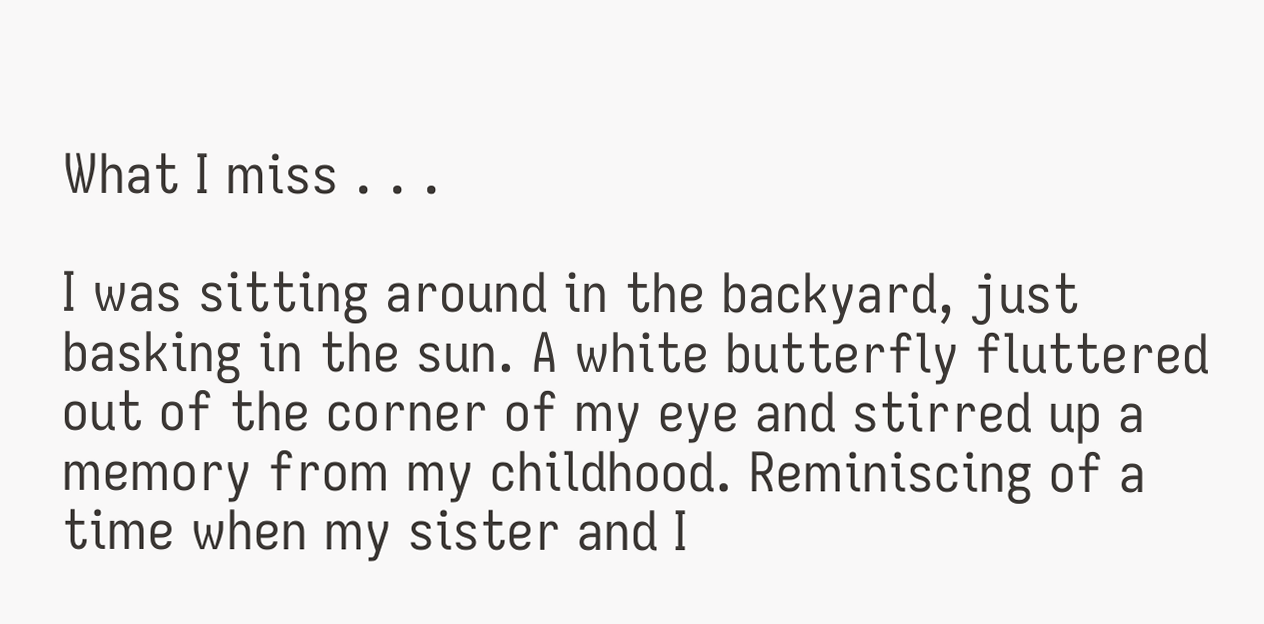What I miss . . .

I was sitting around in the backyard, just basking in the sun. A white butterfly fluttered out of the corner of my eye and stirred up a memory from my childhood. Reminiscing of a time when my sister and I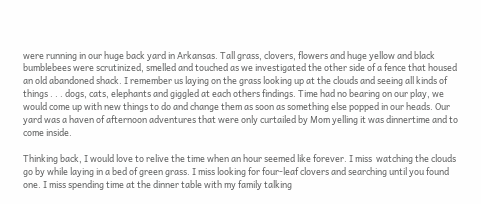were running in our huge back yard in Arkansas. Tall grass, clovers, flowers and huge yellow and black bumblebees were scrutinized, smelled and touched as we investigated the other side of a fence that housed an old abandoned shack. I remember us laying on the grass looking up at the clouds and seeing all kinds of things . . . dogs, cats, elephants and giggled at each others findings. Time had no bearing on our play, we would come up with new things to do and change them as soon as something else popped in our heads. Our yard was a haven of afternoon adventures that were only curtailed by Mom yelling it was dinnertime and to come inside.

Thinking back, I would love to relive the time when an hour seemed like forever. I miss  watching the clouds go by while laying in a bed of green grass. I miss looking for four-leaf clovers and searching until you found one. I miss spending time at the dinner table with my family talking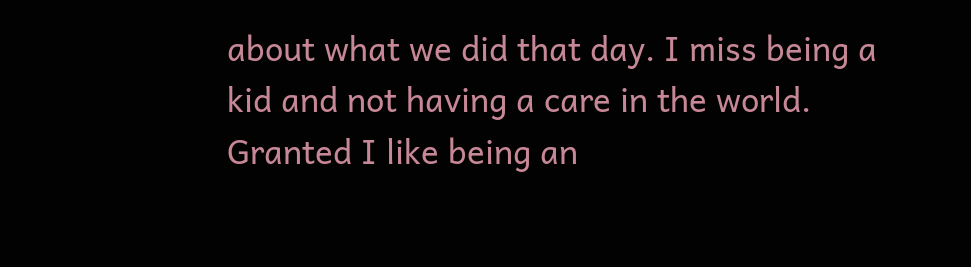about what we did that day. I miss being a kid and not having a care in the world. Granted I like being an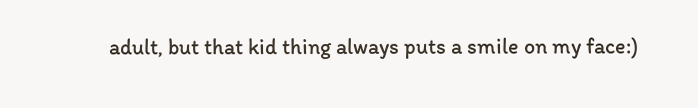adult, but that kid thing always puts a smile on my face:)